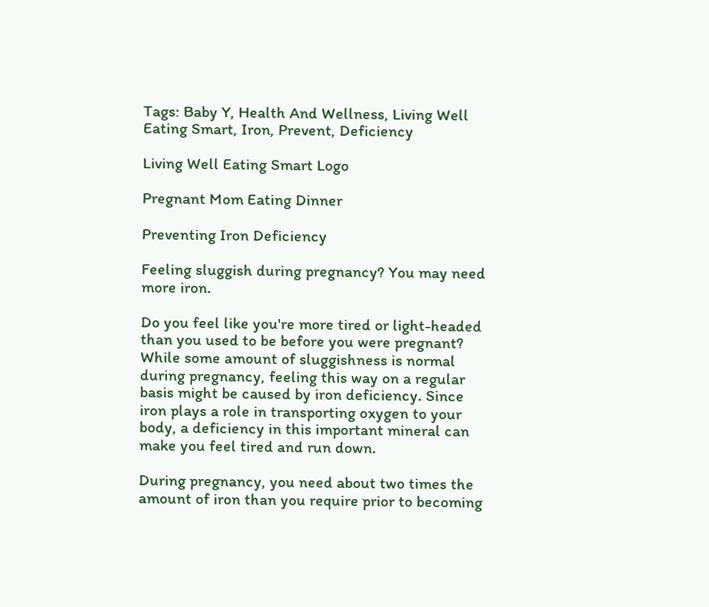Tags: Baby Y, Health And Wellness, Living Well Eating Smart, Iron, Prevent, Deficiency

Living Well Eating Smart Logo

Pregnant Mom Eating Dinner

Preventing Iron Deficiency

Feeling sluggish during pregnancy? You may need more iron.

Do you feel like you're more tired or light-headed than you used to be before you were pregnant? While some amount of sluggishness is normal during pregnancy, feeling this way on a regular basis might be caused by iron deficiency. Since iron plays a role in transporting oxygen to your body, a deficiency in this important mineral can make you feel tired and run down.

During pregnancy, you need about two times the amount of iron than you require prior to becoming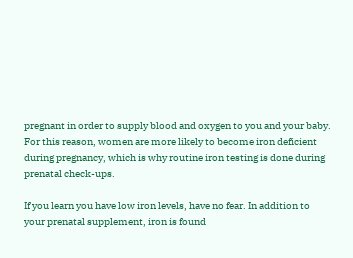pregnant in order to supply blood and oxygen to you and your baby. For this reason, women are more likely to become iron deficient during pregnancy, which is why routine iron testing is done during prenatal check-ups.

If you learn you have low iron levels, have no fear. In addition to your prenatal supplement, iron is found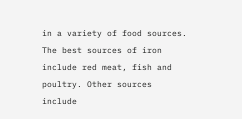in a variety of food sources. The best sources of iron include red meat, fish and poultry. Other sources include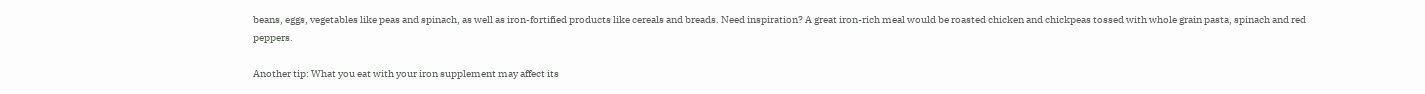beans, eggs, vegetables like peas and spinach, as well as iron-fortified products like cereals and breads. Need inspiration? A great iron-rich meal would be roasted chicken and chickpeas tossed with whole grain pasta, spinach and red peppers.

Another tip: What you eat with your iron supplement may affect its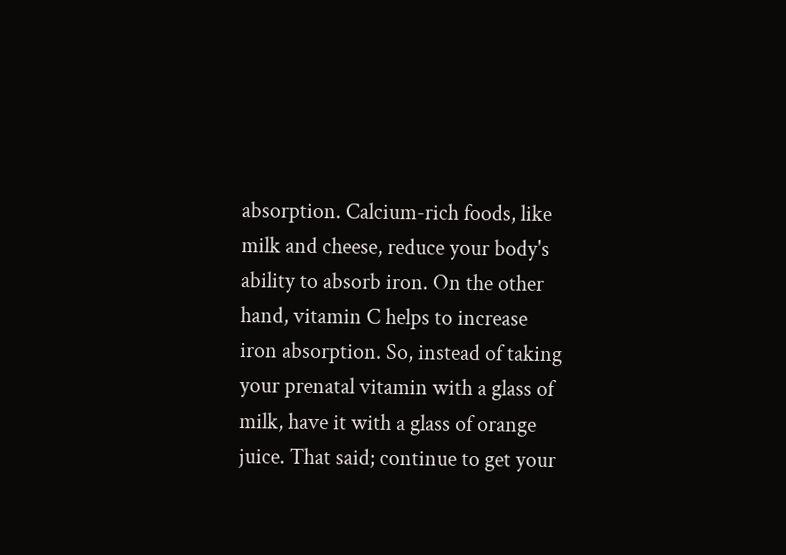absorption. Calcium-rich foods, like milk and cheese, reduce your body's ability to absorb iron. On the other hand, vitamin C helps to increase iron absorption. So, instead of taking your prenatal vitamin with a glass of milk, have it with a glass of orange juice. That said; continue to get your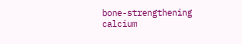bone-strengthening calcium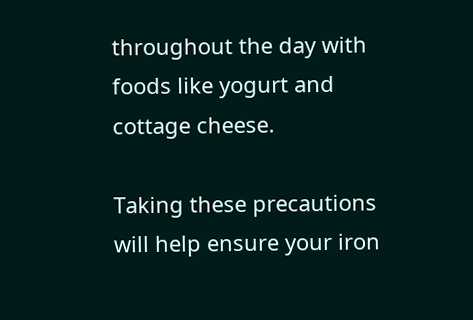throughout the day with foods like yogurt and cottage cheese.

Taking these precautions will help ensure your iron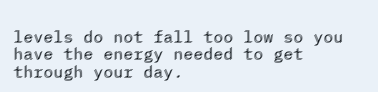levels do not fall too low so you have the energy needed to get through your day.